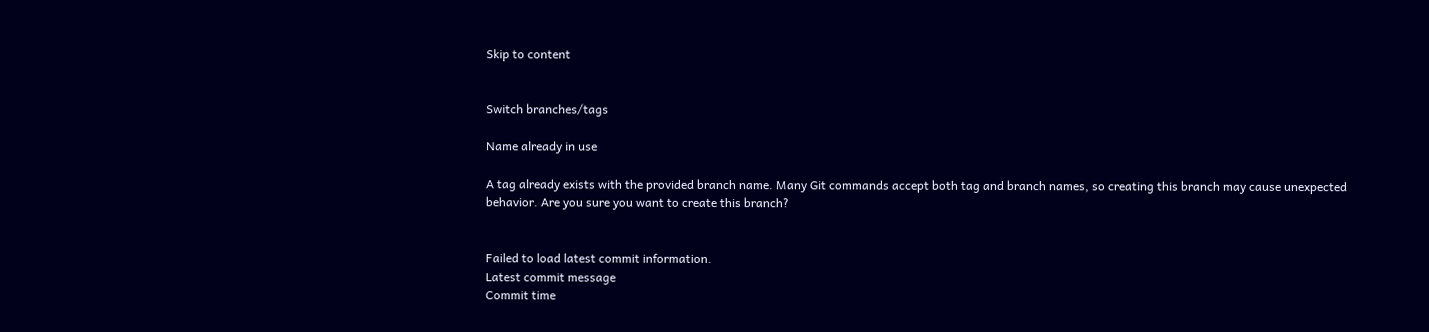Skip to content


Switch branches/tags

Name already in use

A tag already exists with the provided branch name. Many Git commands accept both tag and branch names, so creating this branch may cause unexpected behavior. Are you sure you want to create this branch?


Failed to load latest commit information.
Latest commit message
Commit time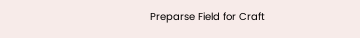Preparse Field for Craft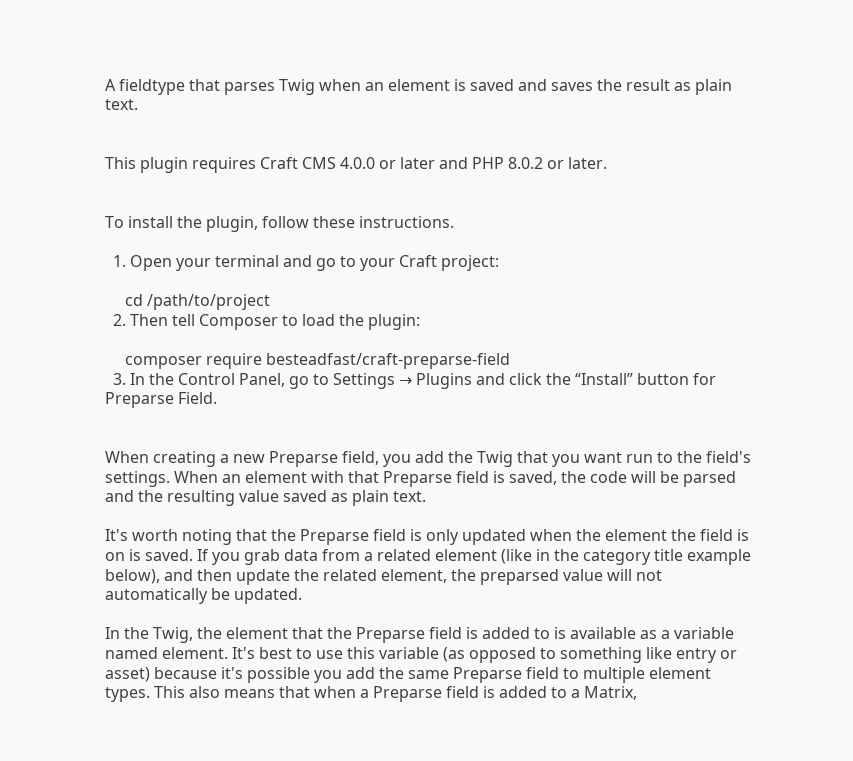A fieldtype that parses Twig when an element is saved and saves the result as plain text.


This plugin requires Craft CMS 4.0.0 or later and PHP 8.0.2 or later.


To install the plugin, follow these instructions.

  1. Open your terminal and go to your Craft project:

     cd /path/to/project
  2. Then tell Composer to load the plugin:

     composer require besteadfast/craft-preparse-field
  3. In the Control Panel, go to Settings → Plugins and click the “Install” button for Preparse Field.


When creating a new Preparse field, you add the Twig that you want run to the field's settings. When an element with that Preparse field is saved, the code will be parsed and the resulting value saved as plain text.

It's worth noting that the Preparse field is only updated when the element the field is on is saved. If you grab data from a related element (like in the category title example below), and then update the related element, the preparsed value will not automatically be updated.

In the Twig, the element that the Preparse field is added to is available as a variable named element. It's best to use this variable (as opposed to something like entry or asset) because it's possible you add the same Preparse field to multiple element types. This also means that when a Preparse field is added to a Matrix,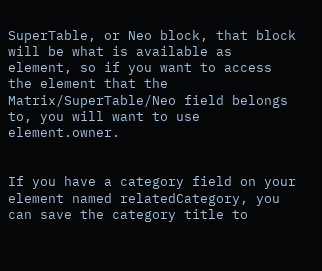SuperTable, or Neo block, that block will be what is available as element, so if you want to access the element that the Matrix/SuperTable/Neo field belongs to, you will want to use element.owner.


If you have a category field on your element named relatedCategory, you can save the category title to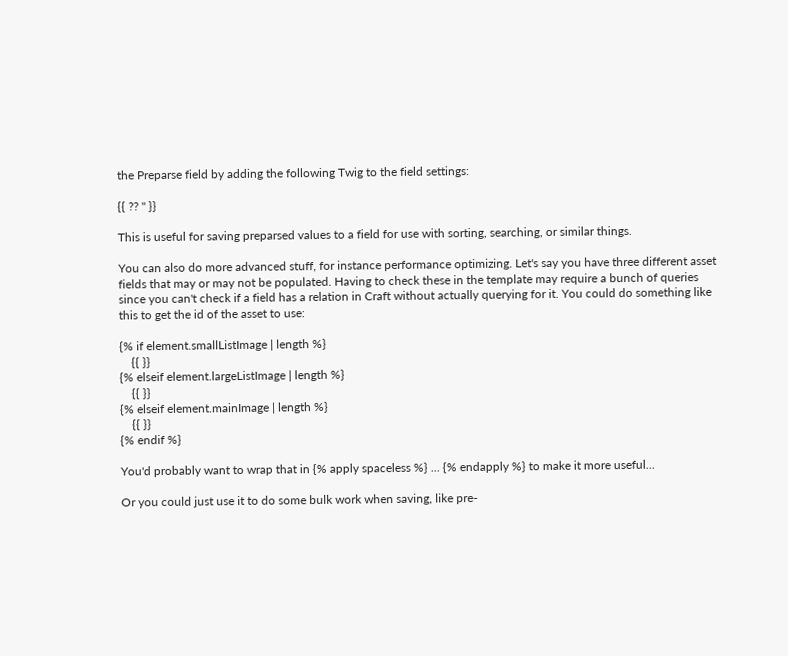the Preparse field by adding the following Twig to the field settings:

{{ ?? '' }}

This is useful for saving preparsed values to a field for use with sorting, searching, or similar things.

You can also do more advanced stuff, for instance performance optimizing. Let's say you have three different asset fields that may or may not be populated. Having to check these in the template may require a bunch of queries since you can't check if a field has a relation in Craft without actually querying for it. You could do something like this to get the id of the asset to use:

{% if element.smallListImage | length %}
    {{ }}
{% elseif element.largeListImage | length %}
    {{ }}
{% elseif element.mainImage | length %}
    {{ }}
{% endif %}

You'd probably want to wrap that in {% apply spaceless %} ... {% endapply %} to make it more useful...

Or you could just use it to do some bulk work when saving, like pre-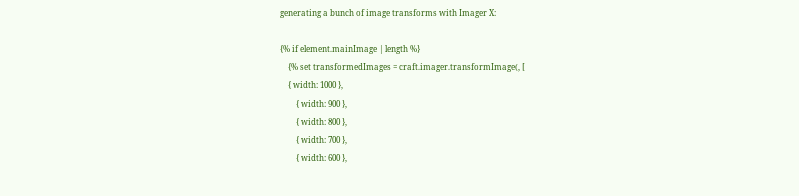generating a bunch of image transforms with Imager X:

{% if element.mainImage | length %}
    {% set transformedImages = craft.imager.transformImage(, [
    { width: 1000 },
        { width: 900 },
        { width: 800 },
        { width: 700 },
        { width: 600 },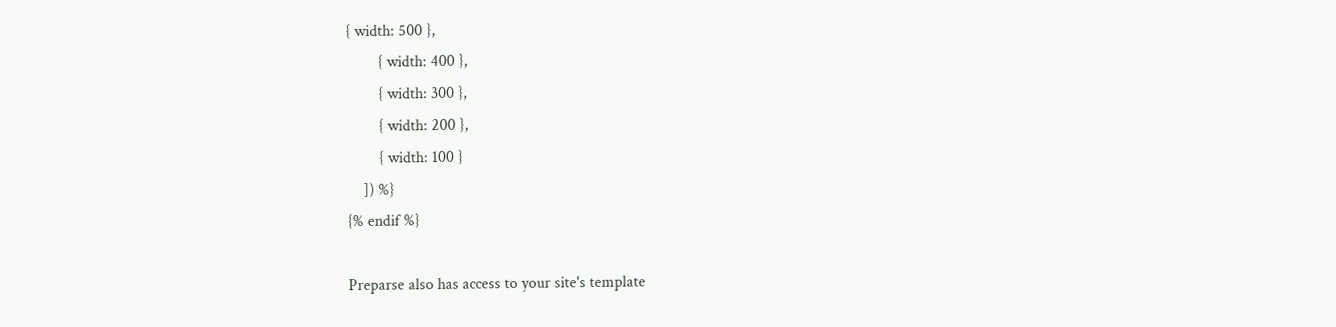{ width: 500 },
        { width: 400 },
        { width: 300 },
        { width: 200 },
        { width: 100 }
    ]) %}
{% endif %}

Preparse also has access to your site's template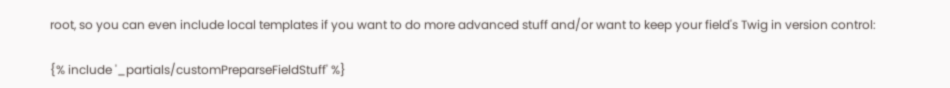root, so you can even include local templates if you want to do more advanced stuff and/or want to keep your field's Twig in version control:

{% include '_partials/customPreparseFieldStuff' %}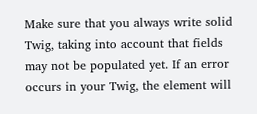Make sure that you always write solid Twig, taking into account that fields may not be populated yet. If an error occurs in your Twig, the element will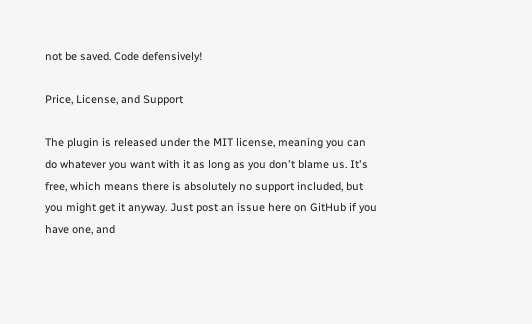not be saved. Code defensively!

Price, License, and Support

The plugin is released under the MIT license, meaning you can do whatever you want with it as long as you don't blame us. It's free, which means there is absolutely no support included, but you might get it anyway. Just post an issue here on GitHub if you have one, and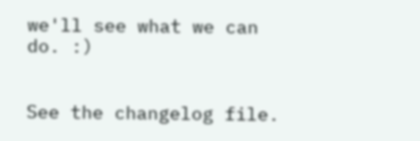we'll see what we can do. :)


See the changelog file.